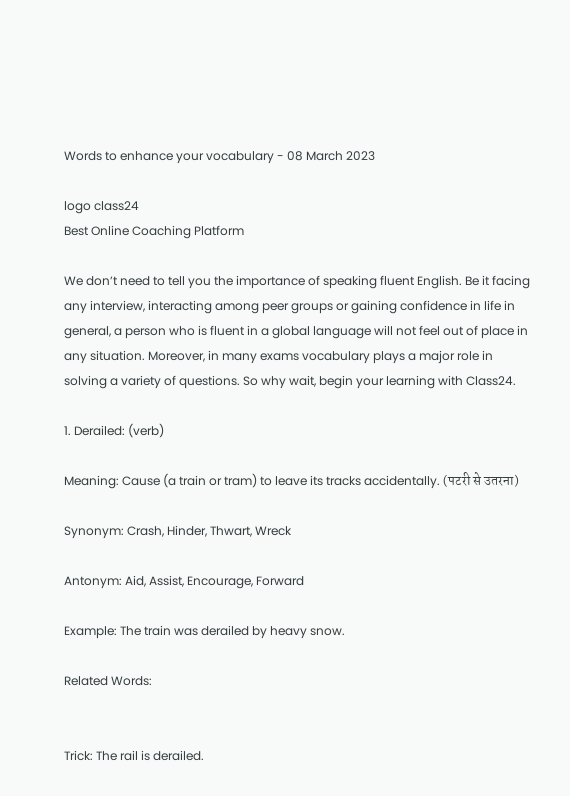Words to enhance your vocabulary - 08 March 2023

logo class24
Best Online Coaching Platform

We don’t need to tell you the importance of speaking fluent English. Be it facing any interview, interacting among peer groups or gaining confidence in life in general, a person who is fluent in a global language will not feel out of place in any situation. Moreover, in many exams vocabulary plays a major role in solving a variety of questions. So why wait, begin your learning with Class24.

1. Derailed: (verb)

Meaning: Cause (a train or tram) to leave its tracks accidentally. (पटरी से उतरना)

Synonym: Crash, Hinder, Thwart, Wreck

Antonym: Aid, Assist, Encourage, Forward

Example: The train was derailed by heavy snow.

Related Words:


Trick: The rail is derailed.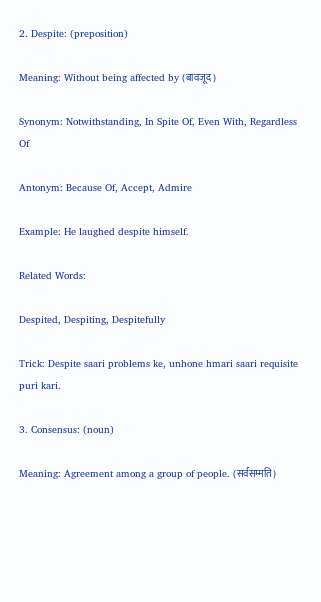2. Despite: (preposition)

Meaning: Without being affected by (बावजूद)

Synonym: Notwithstanding, In Spite Of, Even With, Regardless Of

Antonym: Because Of, Accept, Admire

Example: He laughed despite himself.

Related Words:

Despited, Despiting, Despitefully

Trick: Despite saari problems ke, unhone hmari saari requisite puri kari.

3. Consensus: (noun)

Meaning: Agreement among a group of people. (सर्वसम्मति)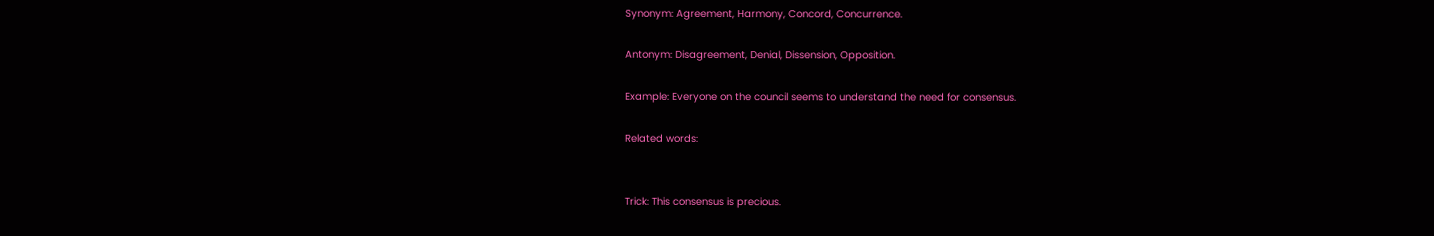Synonym: Agreement, Harmony, Concord, Concurrence.

Antonym: Disagreement, Denial, Dissension, Opposition.

Example: Everyone on the council seems to understand the need for consensus.

Related words:


Trick: This consensus is precious.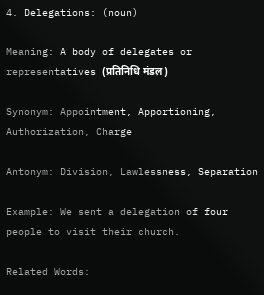4. Delegations: (noun)

Meaning: A body of delegates or representatives (प्रतिनिधि मंडल)

Synonym: Appointment, Apportioning, Authorization, Charge

Antonym: Division, Lawlessness, Separation

Example: We sent a delegation of four people to visit their church.

Related Words: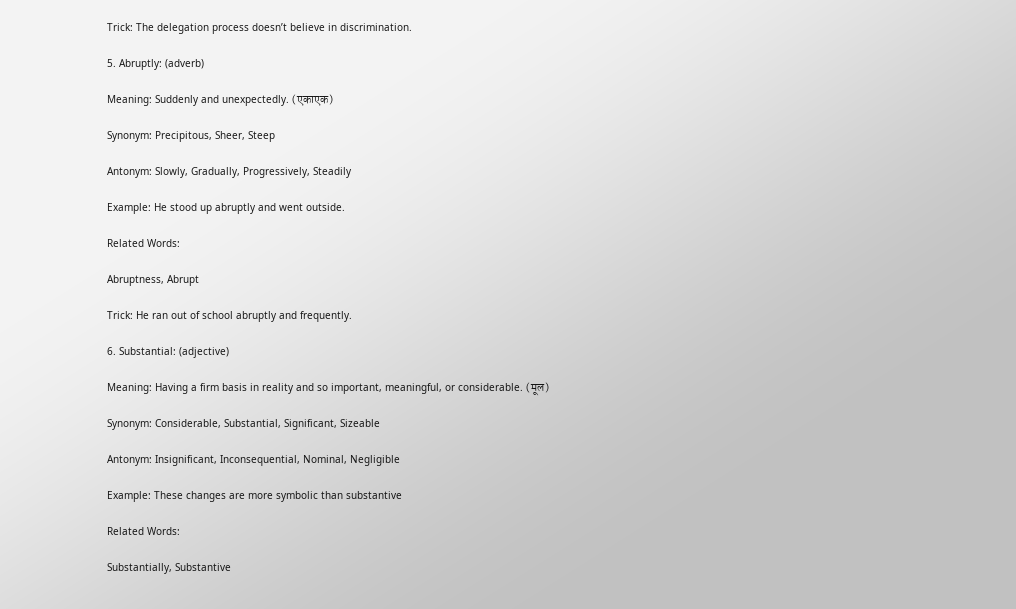Trick: The delegation process doesn’t believe in discrimination.

5. Abruptly: (adverb)

Meaning: Suddenly and unexpectedly. (एकाएक)

Synonym: Precipitous, Sheer, Steep

Antonym: Slowly, Gradually, Progressively, Steadily

Example: He stood up abruptly and went outside.

Related Words:

Abruptness, Abrupt

Trick: He ran out of school abruptly and frequently.

6. Substantial: (adjective)

Meaning: Having a firm basis in reality and so important, meaningful, or considerable. (मूल)

Synonym: Considerable, Substantial, Significant, Sizeable

Antonym: Insignificant, Inconsequential, Nominal, Negligible

Example: These changes are more symbolic than substantive

Related Words:

Substantially, Substantive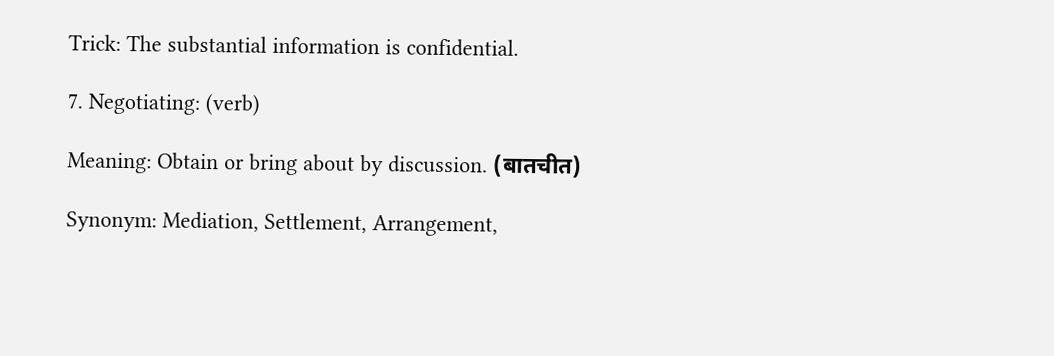Trick: The substantial information is confidential.

7. Negotiating: (verb)

Meaning: Obtain or bring about by discussion. (बातचीत)

Synonym: Mediation, Settlement, Arrangement,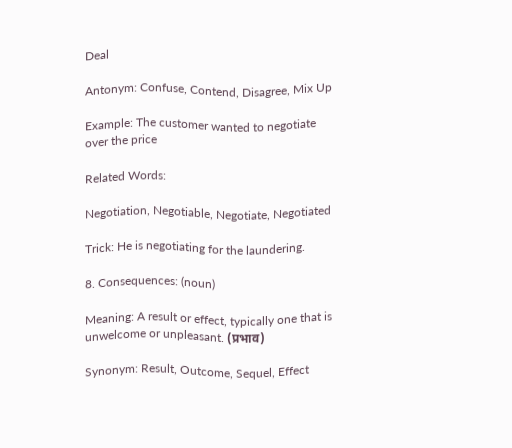Deal

Antonym: Confuse, Contend, Disagree, Mix Up

Example: The customer wanted to negotiate over the price

Related Words:

Negotiation, Negotiable, Negotiate, Negotiated

Trick: He is negotiating for the laundering.

8. Consequences: (noun)

Meaning: A result or effect, typically one that is unwelcome or unpleasant. (प्रभाव)

Synonym: Result, Outcome, Sequel, Effect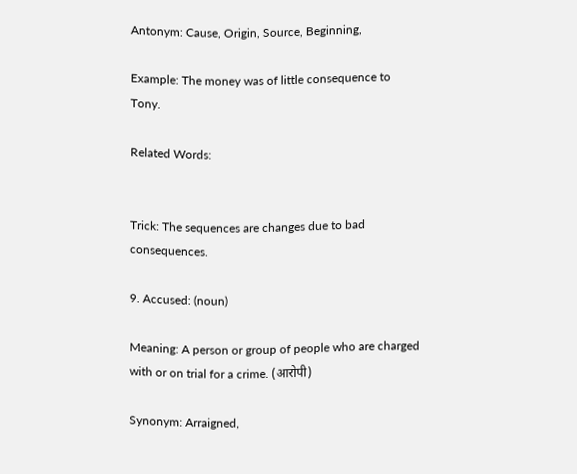Antonym: Cause, Origin, Source, Beginning,

Example: The money was of little consequence to Tony.

Related Words:


Trick: The sequences are changes due to bad consequences.

9. Accused: (noun)

Meaning: A person or group of people who are charged with or on trial for a crime. (आरोपी)

Synonym: Arraigned,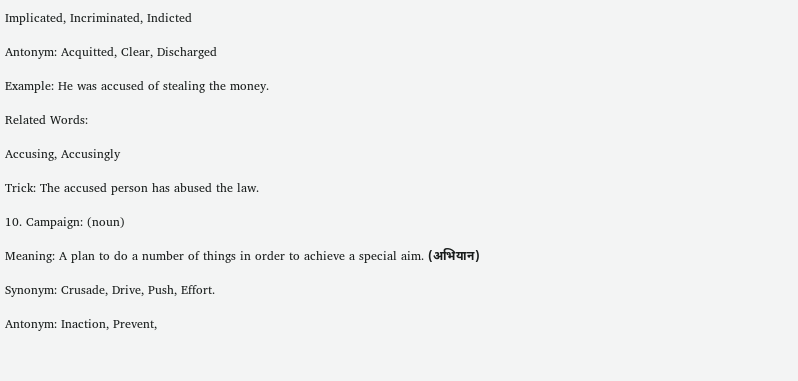Implicated, Incriminated, Indicted

Antonym: Acquitted, Clear, Discharged

Example: He was accused of stealing the money.

Related Words:

Accusing, Accusingly

Trick: The accused person has abused the law.

10. Campaign: (noun)

Meaning: A plan to do a number of things in order to achieve a special aim. (अभियान)

Synonym: Crusade, Drive, Push, Effort.

Antonym: Inaction, Prevent,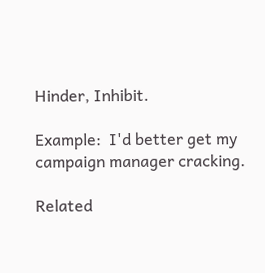Hinder, Inhibit.

Example:  I'd better get my campaign manager cracking.

Related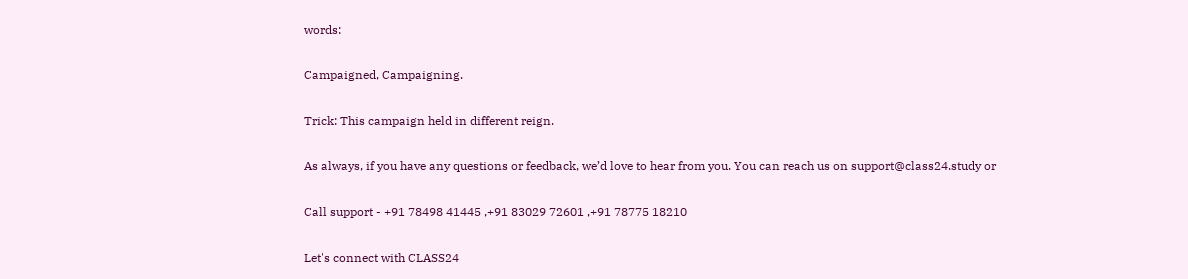words:

Campaigned, Campaigning.

Trick: This campaign held in different reign.

As always, if you have any questions or feedback, we’d love to hear from you. You can reach us on support@class24.study or

Call support - +91 78498 41445 ,+91 83029 72601 ,+91 78775 18210

Let's connect with CLASS24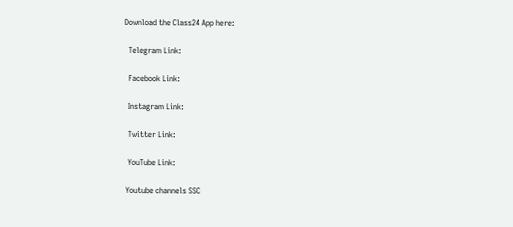Download the Class24 App here:

  Telegram Link:

  Facebook Link:

  Instagram Link:

  Twitter Link:

  YouTube Link:

 Youtube channels SSC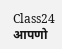Class24 आपणो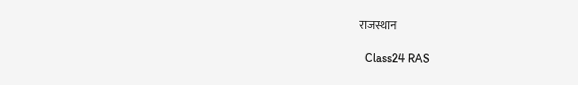राजस्थान

  Class24 RAS